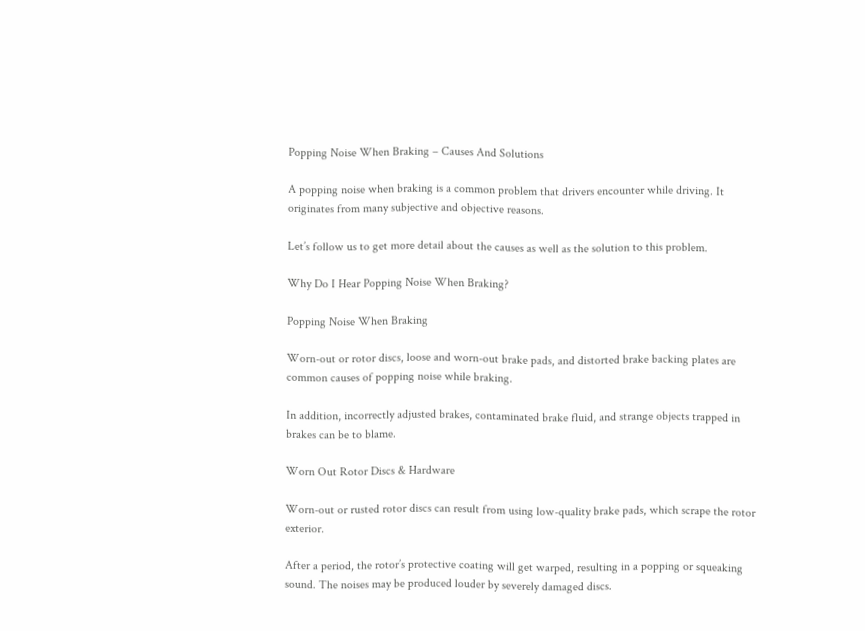Popping Noise When Braking – Causes And Solutions

A popping noise when braking is a common problem that drivers encounter while driving. It originates from many subjective and objective reasons.

Let’s follow us to get more detail about the causes as well as the solution to this problem.

Why Do I Hear Popping Noise When Braking?

Popping Noise When Braking

Worn-out or rotor discs, loose and worn-out brake pads, and distorted brake backing plates are common causes of popping noise while braking.

In addition, incorrectly adjusted brakes, contaminated brake fluid, and strange objects trapped in brakes can be to blame.

Worn Out Rotor Discs & Hardware

Worn-out or rusted rotor discs can result from using low-quality brake pads, which scrape the rotor exterior.

After a period, the rotor’s protective coating will get warped, resulting in a popping or squeaking sound. The noises may be produced louder by severely damaged discs.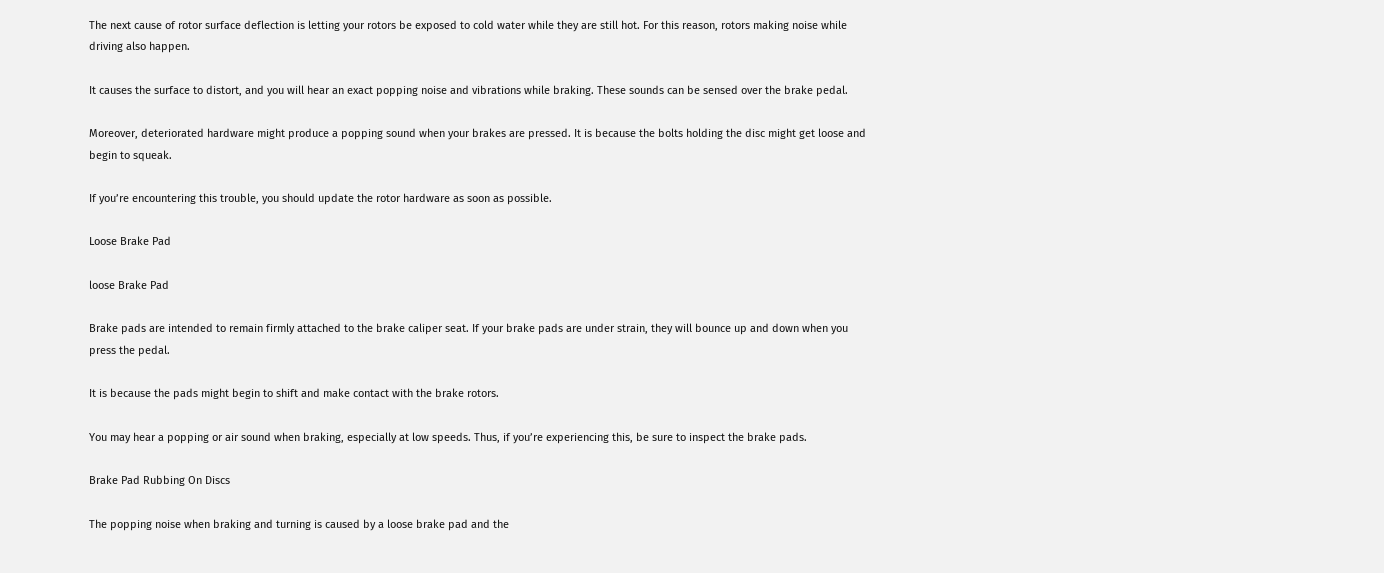The next cause of rotor surface deflection is letting your rotors be exposed to cold water while they are still hot. For this reason, rotors making noise while driving also happen.

It causes the surface to distort, and you will hear an exact popping noise and vibrations while braking. These sounds can be sensed over the brake pedal.

Moreover, deteriorated hardware might produce a popping sound when your brakes are pressed. It is because the bolts holding the disc might get loose and begin to squeak.

If you’re encountering this trouble, you should update the rotor hardware as soon as possible.

Loose Brake Pad

loose Brake Pad

Brake pads are intended to remain firmly attached to the brake caliper seat. If your brake pads are under strain, they will bounce up and down when you press the pedal.

It is because the pads might begin to shift and make contact with the brake rotors.

You may hear a popping or air sound when braking, especially at low speeds. Thus, if you’re experiencing this, be sure to inspect the brake pads.

Brake Pad Rubbing On Discs

The popping noise when braking and turning is caused by a loose brake pad and the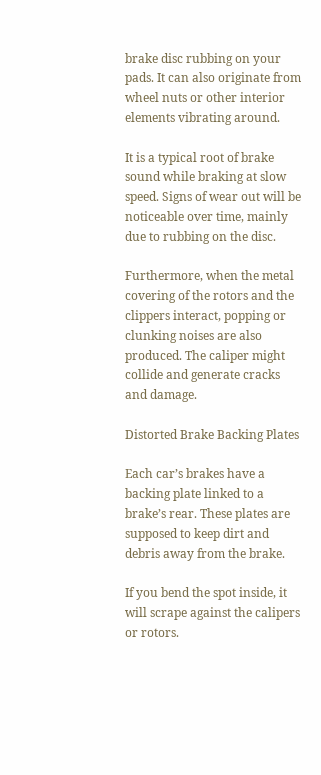brake disc rubbing on your pads. It can also originate from wheel nuts or other interior elements vibrating around.

It is a typical root of brake sound while braking at slow speed. Signs of wear out will be noticeable over time, mainly due to rubbing on the disc.

Furthermore, when the metal covering of the rotors and the clippers interact, popping or clunking noises are also produced. The caliper might collide and generate cracks and damage.

Distorted Brake Backing Plates

Each car’s brakes have a backing plate linked to a brake’s rear. These plates are supposed to keep dirt and debris away from the brake.

If you bend the spot inside, it will scrape against the calipers or rotors.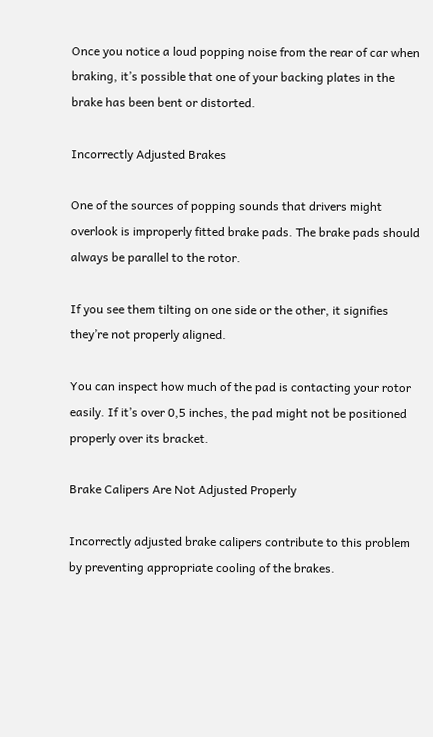Once you notice a loud popping noise from the rear of car when braking, it’s possible that one of your backing plates in the brake has been bent or distorted.

Incorrectly Adjusted Brakes

One of the sources of popping sounds that drivers might overlook is improperly fitted brake pads. The brake pads should always be parallel to the rotor.

If you see them tilting on one side or the other, it signifies they’re not properly aligned.

You can inspect how much of the pad is contacting your rotor easily. If it’s over 0,5 inches, the pad might not be positioned properly over its bracket.

Brake Calipers Are Not Adjusted Properly

Incorrectly adjusted brake calipers contribute to this problem by preventing appropriate cooling of the brakes.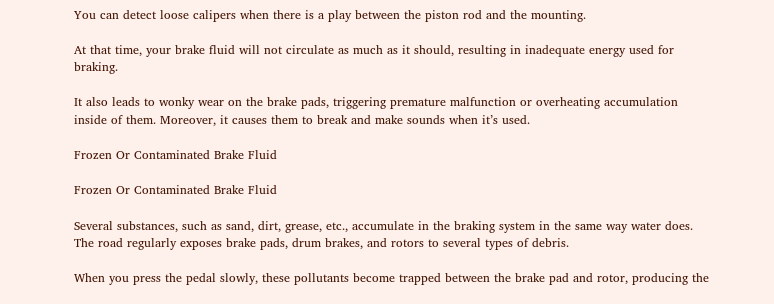You can detect loose calipers when there is a play between the piston rod and the mounting.

At that time, your brake fluid will not circulate as much as it should, resulting in inadequate energy used for braking.

It also leads to wonky wear on the brake pads, triggering premature malfunction or overheating accumulation inside of them. Moreover, it causes them to break and make sounds when it’s used.

Frozen Or Contaminated Brake Fluid

Frozen Or Contaminated Brake Fluid

Several substances, such as sand, dirt, grease, etc., accumulate in the braking system in the same way water does. The road regularly exposes brake pads, drum brakes, and rotors to several types of debris.

When you press the pedal slowly, these pollutants become trapped between the brake pad and rotor, producing the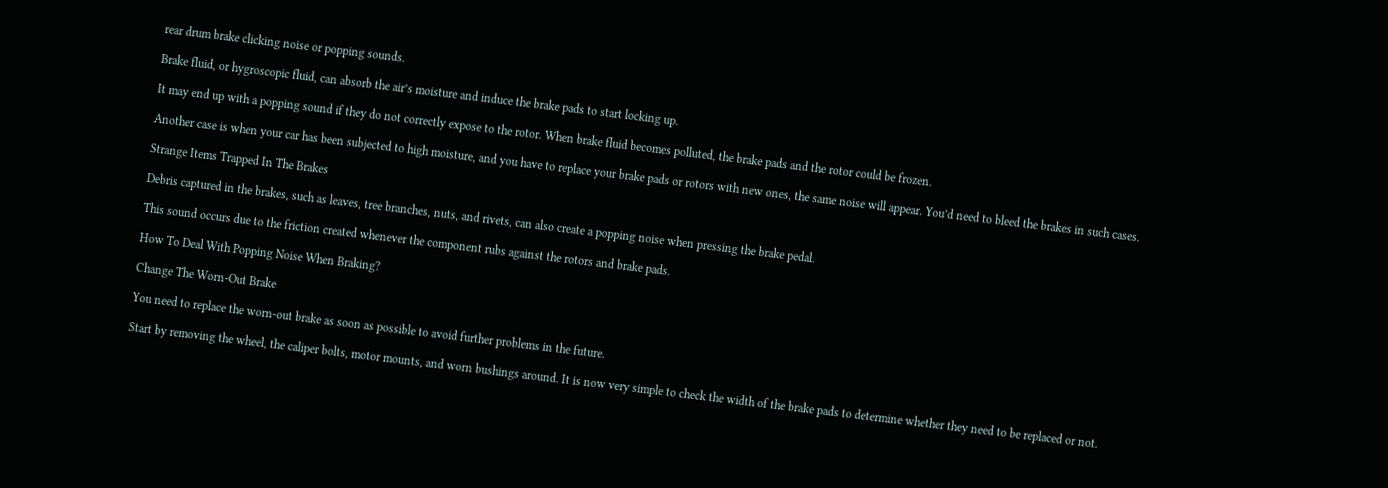rear drum brake clicking noise or popping sounds.

Brake fluid, or hygroscopic fluid, can absorb the air’s moisture and induce the brake pads to start locking up.

It may end up with a popping sound if they do not correctly expose to the rotor. When brake fluid becomes polluted, the brake pads and the rotor could be frozen.

Another case is when your car has been subjected to high moisture, and you have to replace your brake pads or rotors with new ones, the same noise will appear. You’d need to bleed the brakes in such cases.

Strange Items Trapped In The Brakes

Debris captured in the brakes, such as leaves, tree branches, nuts, and rivets, can also create a popping noise when pressing the brake pedal.

This sound occurs due to the friction created whenever the component rubs against the rotors and brake pads.

How To Deal With Popping Noise When Braking?

Change The Worn-Out Brake

You need to replace the worn-out brake as soon as possible to avoid further problems in the future.

Start by removing the wheel, the caliper bolts, motor mounts, and worn bushings around. It is now very simple to check the width of the brake pads to determine whether they need to be replaced or not.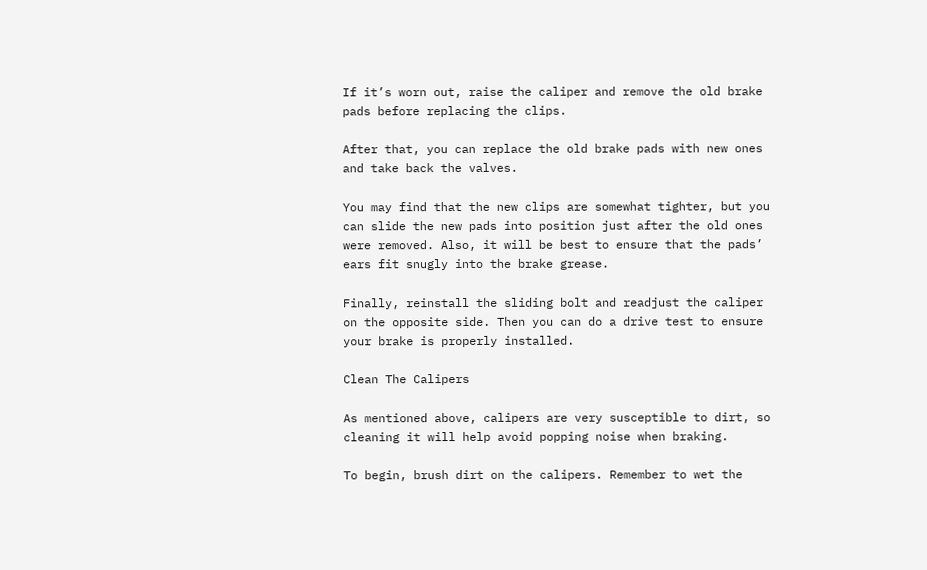If it’s worn out, raise the caliper and remove the old brake pads before replacing the clips.

After that, you can replace the old brake pads with new ones and take back the valves.

You may find that the new clips are somewhat tighter, but you can slide the new pads into position just after the old ones were removed. Also, it will be best to ensure that the pads’ ears fit snugly into the brake grease.

Finally, reinstall the sliding bolt and readjust the caliper on the opposite side. Then you can do a drive test to ensure your brake is properly installed.

Clean The Calipers

As mentioned above, calipers are very susceptible to dirt, so cleaning it will help avoid popping noise when braking.

To begin, brush dirt on the calipers. Remember to wet the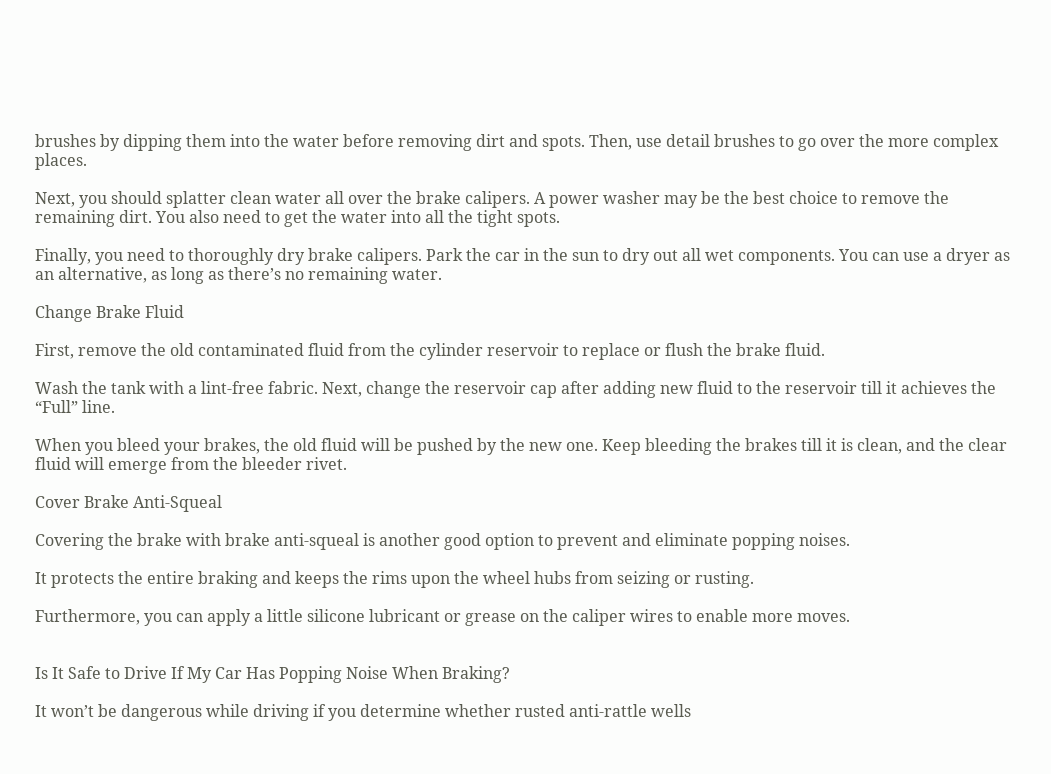brushes by dipping them into the water before removing dirt and spots. Then, use detail brushes to go over the more complex places.

Next, you should splatter clean water all over the brake calipers. A power washer may be the best choice to remove the remaining dirt. You also need to get the water into all the tight spots.

Finally, you need to thoroughly dry brake calipers. Park the car in the sun to dry out all wet components. You can use a dryer as an alternative, as long as there’s no remaining water.

Change Brake Fluid

First, remove the old contaminated fluid from the cylinder reservoir to replace or flush the brake fluid.

Wash the tank with a lint-free fabric. Next, change the reservoir cap after adding new fluid to the reservoir till it achieves the “Full” line.

When you bleed your brakes, the old fluid will be pushed by the new one. Keep bleeding the brakes till it is clean, and the clear fluid will emerge from the bleeder rivet.

Cover Brake Anti-Squeal

Covering the brake with brake anti-squeal is another good option to prevent and eliminate popping noises.

It protects the entire braking and keeps the rims upon the wheel hubs from seizing or rusting.

Furthermore, you can apply a little silicone lubricant or grease on the caliper wires to enable more moves.


Is It Safe to Drive If My Car Has Popping Noise When Braking?

It won’t be dangerous while driving if you determine whether rusted anti-rattle wells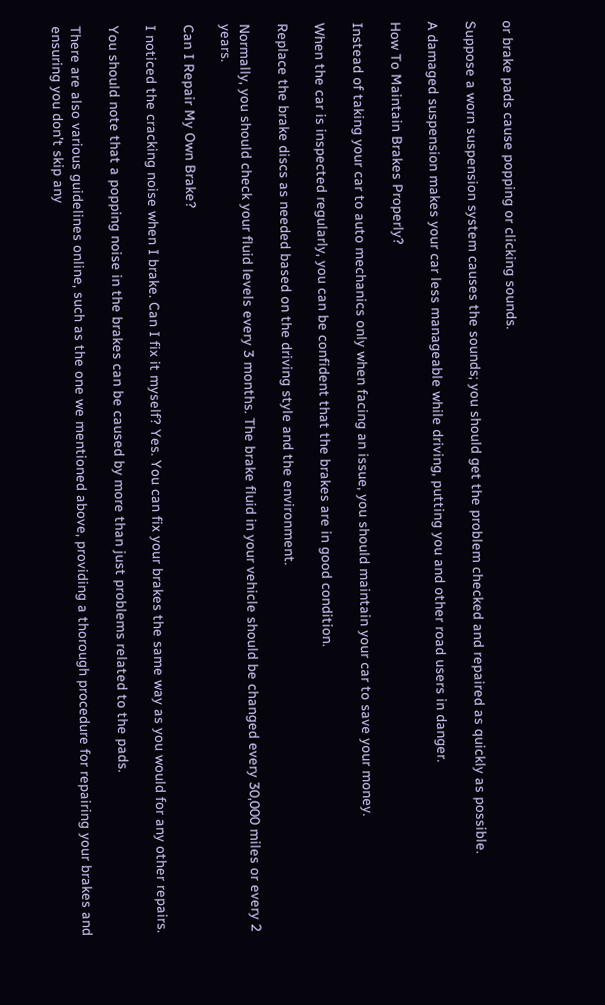or brake pads cause popping or clicking sounds.

Suppose a worn suspension system causes the sounds; you should get the problem checked and repaired as quickly as possible.

A damaged suspension makes your car less manageable while driving, putting you and other road users in danger.

How To Maintain Brakes Properly?

Instead of taking your car to auto mechanics only when facing an issue, you should maintain your car to save your money.

When the car is inspected regularly, you can be confident that the brakes are in good condition.

Replace the brake discs as needed based on the driving style and the environment.

Normally, you should check your fluid levels every 3 months. The brake fluid in your vehicle should be changed every 30,000 miles or every 2 years.

Can I Repair My Own Brake?

I noticed the cracking noise when I brake. Can I fix it myself? Yes. You can fix your brakes the same way as you would for any other repairs.

You should note that a popping noise in the brakes can be caused by more than just problems related to the pads.

There are also various guidelines online, such as the one we mentioned above, providing a thorough procedure for repairing your brakes and ensuring you don’t skip any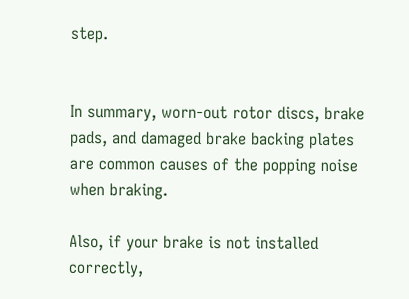step.


In summary, worn-out rotor discs, brake pads, and damaged brake backing plates are common causes of the popping noise when braking.

Also, if your brake is not installed correctly,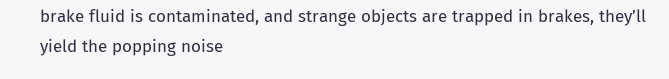brake fluid is contaminated, and strange objects are trapped in brakes, they’ll yield the popping noise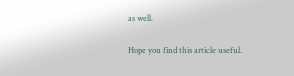as well.

Hope you find this article useful.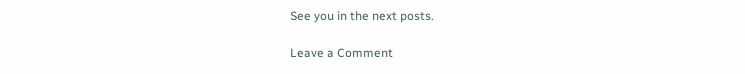See you in the next posts.

Leave a Comment